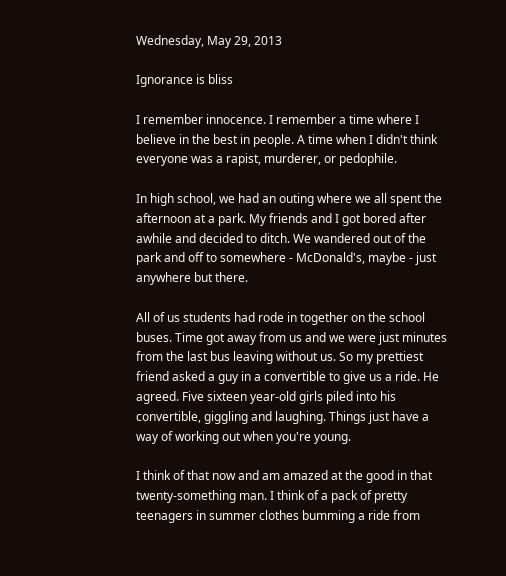Wednesday, May 29, 2013

Ignorance is bliss

I remember innocence. I remember a time where I believe in the best in people. A time when I didn't think everyone was a rapist, murderer, or pedophile.

In high school, we had an outing where we all spent the afternoon at a park. My friends and I got bored after awhile and decided to ditch. We wandered out of the park and off to somewhere - McDonald's, maybe - just anywhere but there.

All of us students had rode in together on the school buses. Time got away from us and we were just minutes from the last bus leaving without us. So my prettiest friend asked a guy in a convertible to give us a ride. He agreed. Five sixteen year-old girls piled into his convertible, giggling and laughing. Things just have a way of working out when you're young.

I think of that now and am amazed at the good in that twenty-something man. I think of a pack of pretty teenagers in summer clothes bumming a ride from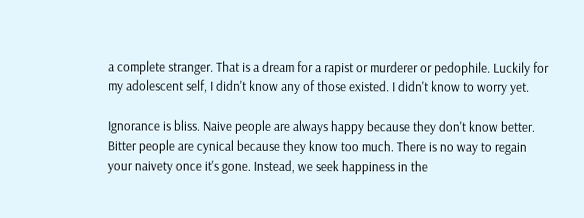a complete stranger. That is a dream for a rapist or murderer or pedophile. Luckily for my adolescent self, I didn't know any of those existed. I didn't know to worry yet.

Ignorance is bliss. Naive people are always happy because they don't know better. Bitter people are cynical because they know too much. There is no way to regain your naivety once it's gone. Instead, we seek happiness in the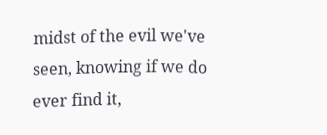midst of the evil we've seen, knowing if we do ever find it,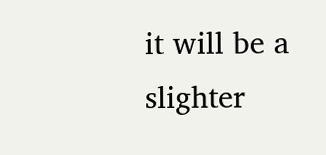it will be a slighter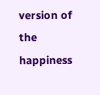version of the happiness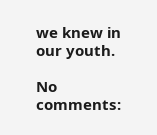we knew in our youth.

No comments: